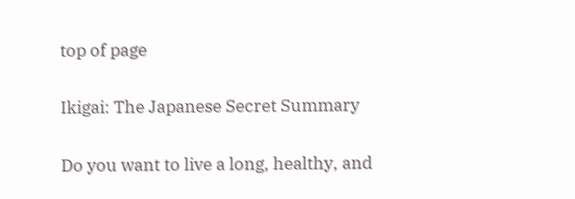top of page

Ikigai: The Japanese Secret Summary

Do you want to live a long, healthy, and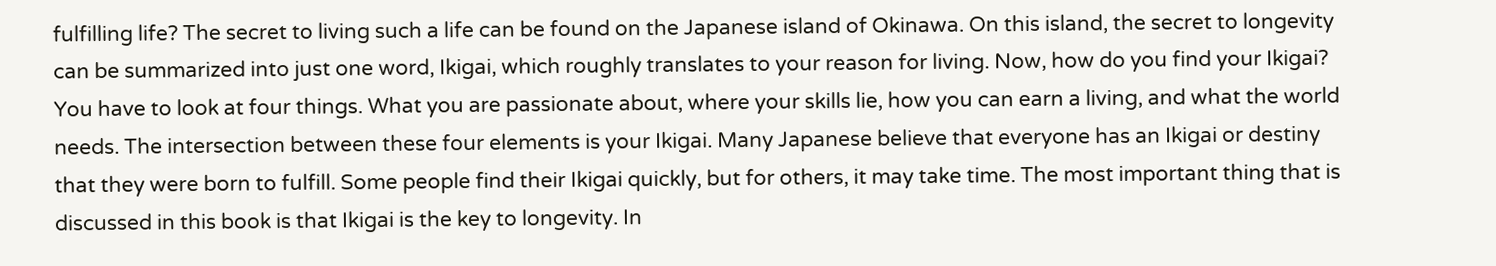fulfilling life? The secret to living such a life can be found on the Japanese island of Okinawa. On this island, the secret to longevity can be summarized into just one word, Ikigai, which roughly translates to your reason for living. Now, how do you find your Ikigai? You have to look at four things. What you are passionate about, where your skills lie, how you can earn a living, and what the world needs. The intersection between these four elements is your Ikigai. Many Japanese believe that everyone has an Ikigai or destiny that they were born to fulfill. Some people find their Ikigai quickly, but for others, it may take time. The most important thing that is discussed in this book is that Ikigai is the key to longevity. In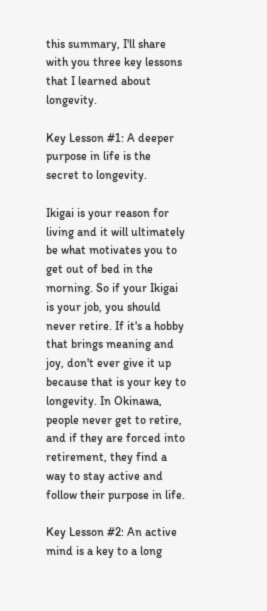this summary, I'll share with you three key lessons that I learned about longevity.

Key Lesson #1: A deeper purpose in life is the secret to longevity.

Ikigai is your reason for living and it will ultimately be what motivates you to get out of bed in the morning. So if your Ikigai is your job, you should never retire. If it's a hobby that brings meaning and joy, don't ever give it up because that is your key to longevity. In Okinawa, people never get to retire, and if they are forced into retirement, they find a way to stay active and follow their purpose in life.

Key Lesson #2: An active mind is a key to a long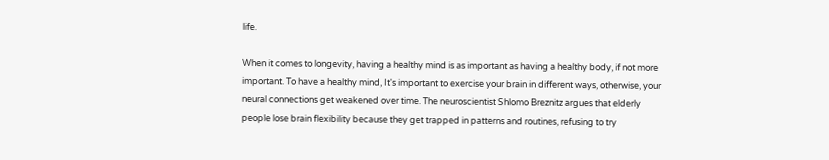life.

When it comes to longevity, having a healthy mind is as important as having a healthy body, if not more important. To have a healthy mind, It's important to exercise your brain in different ways, otherwise, your neural connections get weakened over time. The neuroscientist Shlomo Breznitz argues that elderly people lose brain flexibility because they get trapped in patterns and routines, refusing to try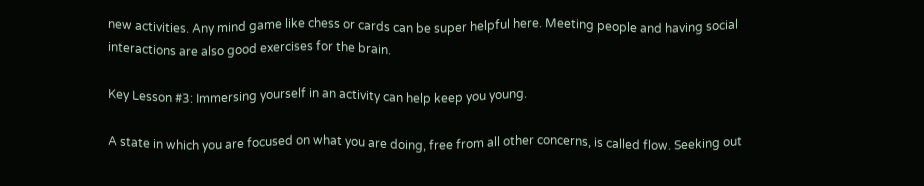new activities. Any mind game like chess or cards can be super helpful here. Meeting people and having social interactions are also good exercises for the brain.

Key Lesson #3: Immersing yourself in an activity can help keep you young.

A state in which you are focused on what you are doing, free from all other concerns, is called flow. Seeking out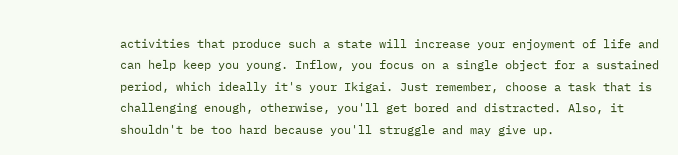activities that produce such a state will increase your enjoyment of life and can help keep you young. Inflow, you focus on a single object for a sustained period, which ideally it's your Ikigai. Just remember, choose a task that is challenging enough, otherwise, you'll get bored and distracted. Also, it shouldn't be too hard because you'll struggle and may give up.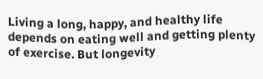Living a long, happy, and healthy life depends on eating well and getting plenty of exercise. But longevity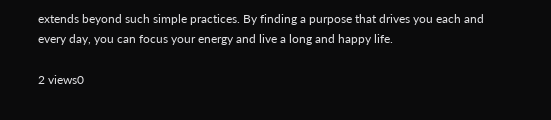extends beyond such simple practices. By finding a purpose that drives you each and every day, you can focus your energy and live a long and happy life.

2 views0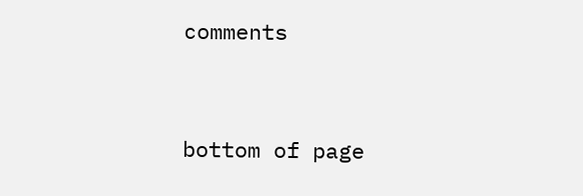comments


bottom of page